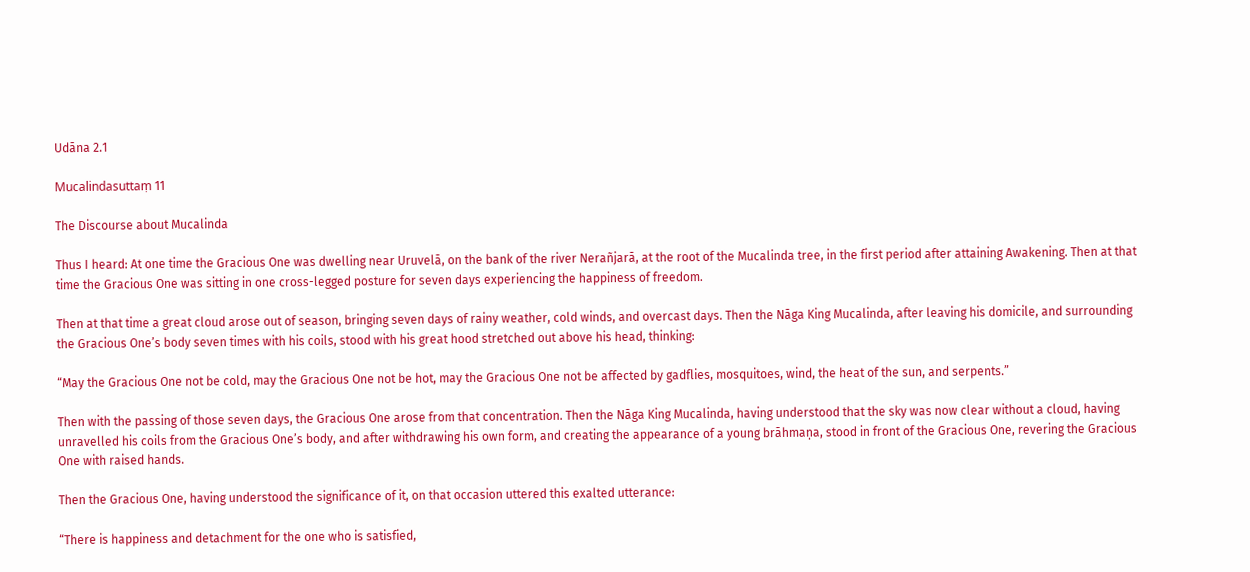Udāna 2.1

Mucalindasuttaṃ 11

The Discourse about Mucalinda

Thus I heard: At one time the Gracious One was dwelling near Uruvelā, on the bank of the river Nerañjarā, at the root of the Mucalinda tree, in the first period after attaining Awakening. Then at that time the Gracious One was sitting in one cross-legged posture for seven days experiencing the happiness of freedom.

Then at that time a great cloud arose out of season, bringing seven days of rainy weather, cold winds, and overcast days. Then the Nāga King Mucalinda, after leaving his domicile, and surrounding the Gracious One’s body seven times with his coils, stood with his great hood stretched out above his head, thinking:

“May the Gracious One not be cold, may the Gracious One not be hot, may the Gracious One not be affected by gadflies, mosquitoes, wind, the heat of the sun, and serpents.”

Then with the passing of those seven days, the Gracious One arose from that concentration. Then the Nāga King Mucalinda, having understood that the sky was now clear without a cloud, having unravelled his coils from the Gracious One’s body, and after withdrawing his own form, and creating the appearance of a young brāhmaṇa, stood in front of the Gracious One, revering the Gracious One with raised hands.

Then the Gracious One, having understood the significance of it, on that occasion uttered this exalted utterance:

“There is happiness and detachment for the one who is satisfied,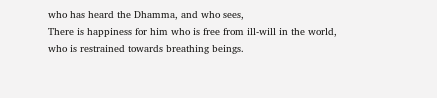who has heard the Dhamma, and who sees,
There is happiness for him who is free from ill-will in the world,
who is restrained towards breathing beings.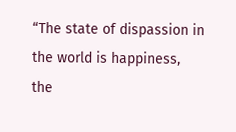“The state of dispassion in the world is happiness,
the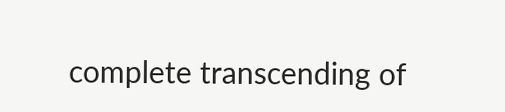complete transcending of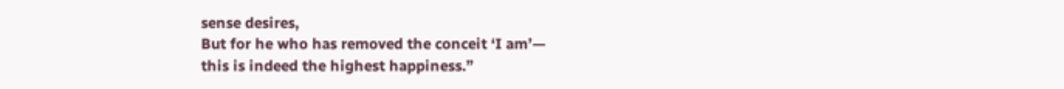sense desires,
But for he who has removed the conceit ‘I am’—
this is indeed the highest happiness.”